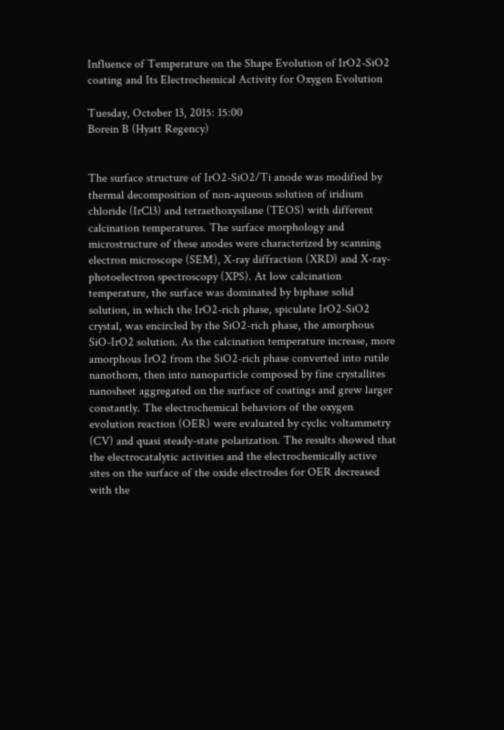Influence of Temperature on the Shape Evolution of IrO2-SiO2 coating and Its Electrochemical Activity for Oxygen Evolution

Tuesday, October 13, 2015: 15:00
Borein B (Hyatt Regency)


The surface structure of IrO2-SiO2/Ti anode was modified by thermal decomposition of non-aqueous solution of iridium chloride (IrCl3) and tetraethoxysilane (TEOS) with different calcination temperatures. The surface morphology and microstructure of these anodes were characterized by scanning electron microscope (SEM), X-ray diffraction (XRD) and X-ray-photoelectron spectroscopy (XPS). At low calcination temperature, the surface was dominated by biphase solid solution, in which the IrO2-rich phase, spiculate IrO2-SiO2 crystal, was encircled by the SiO2-rich phase, the amorphous SiO-IrO2 solution. As the calcination temperature increase, more amorphous IrO2 from the SiO2-rich phase converted into rutile nanothorn, then into nanoparticle composed by fine crystallites nanosheet aggregated on the surface of coatings and grew larger constantly. The electrochemical behaviors of the oxygen evolution reaction (OER) were evaluated by cyclic voltammetry (CV) and quasi steady-state polarization. The results showed that the electrocatalytic activities and the electrochemically active sites on the surface of the oxide electrodes for OER decreased with the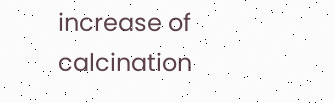increase of calcination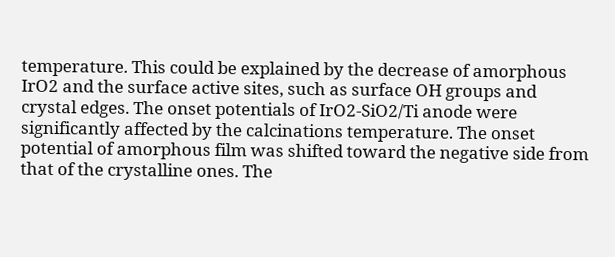temperature. This could be explained by the decrease of amorphous IrO2 and the surface active sites, such as surface OH groups and crystal edges. The onset potentials of IrO2-SiO2/Ti anode were significantly affected by the calcinations temperature. The onset potential of amorphous film was shifted toward the negative side from that of the crystalline ones. The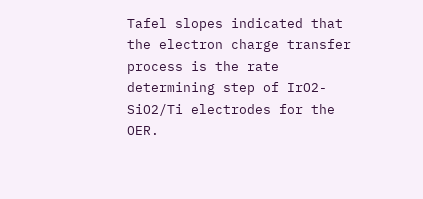Tafel slopes indicated that the electron charge transfer process is the rate determining step of IrO2-SiO2/Ti electrodes for the OER.